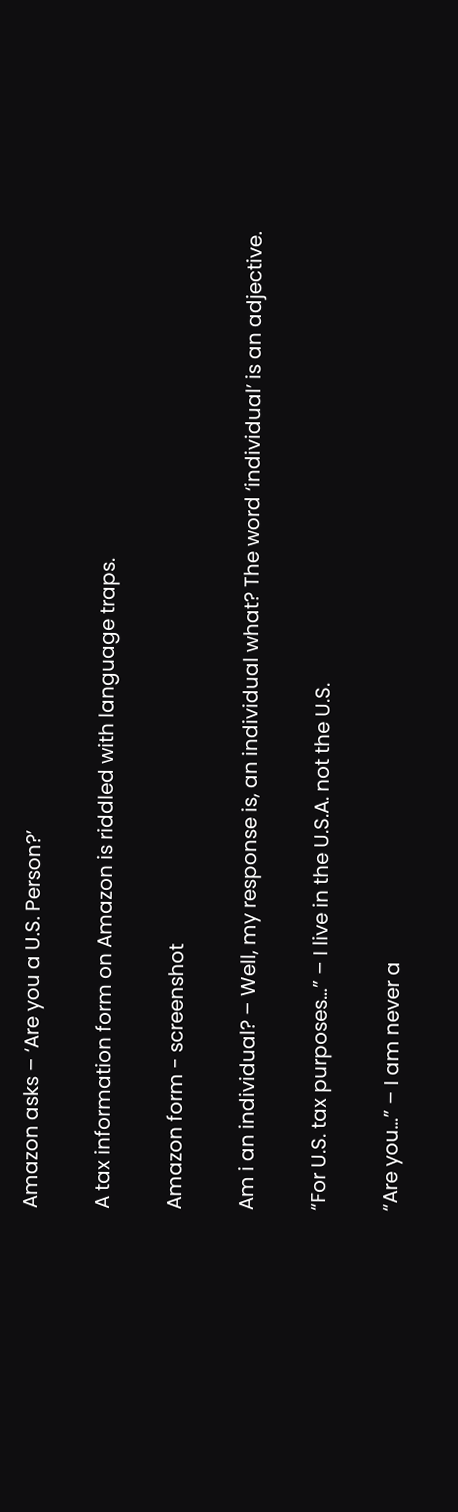Amazon asks – ‘Are you a U.S. Person?’

A tax information form on Amazon is riddled with language traps.

Amazon form - screenshot

Am i an individual? – Well, my response is, an individual what? The word ‘individual’ is an adjective.

“For U.S. tax purposes…” – I live in the U.S.A. not the U.S.

“Are you…” – I am never a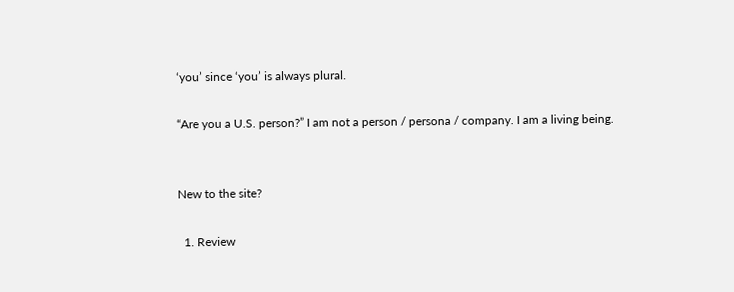‘you’ since ‘you’ is always plural.

“Are you a U.S. person?” I am not a person / persona / company. I am a living being.


New to the site?

  1. Review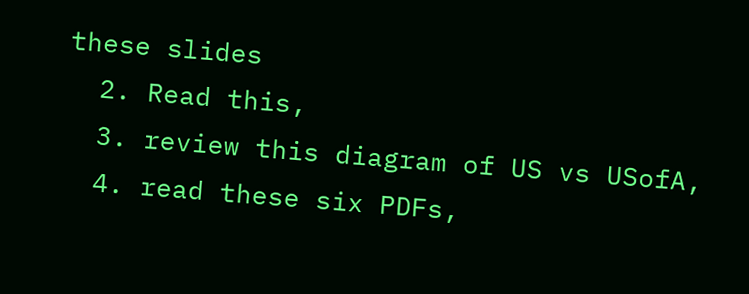these slides
  2. Read this,
  3. review this diagram of US vs USofA,
  4. read these six PDFs,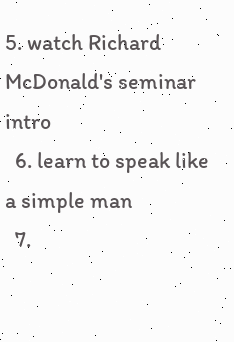5. watch Richard McDonald's seminar intro
  6. learn to speak like a simple man
  7.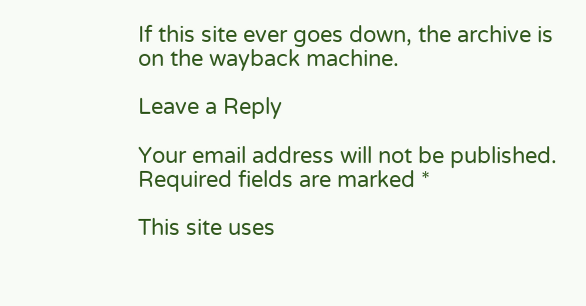If this site ever goes down, the archive is on the wayback machine.

Leave a Reply

Your email address will not be published. Required fields are marked *

This site uses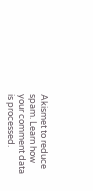Akismet to reduce spam. Learn how your comment data is processed.